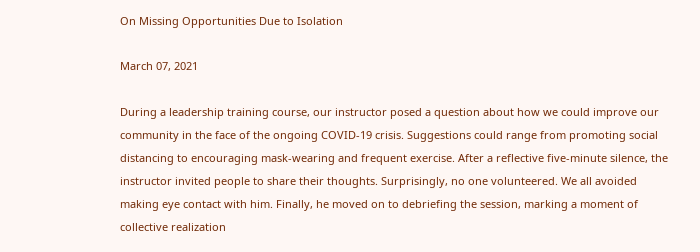On Missing Opportunities Due to Isolation

March 07, 2021

During a leadership training course, our instructor posed a question about how we could improve our community in the face of the ongoing COVID-19 crisis. Suggestions could range from promoting social distancing to encouraging mask-wearing and frequent exercise. After a reflective five-minute silence, the instructor invited people to share their thoughts. Surprisingly, no one volunteered. We all avoided making eye contact with him. Finally, he moved on to debriefing the session, marking a moment of collective realization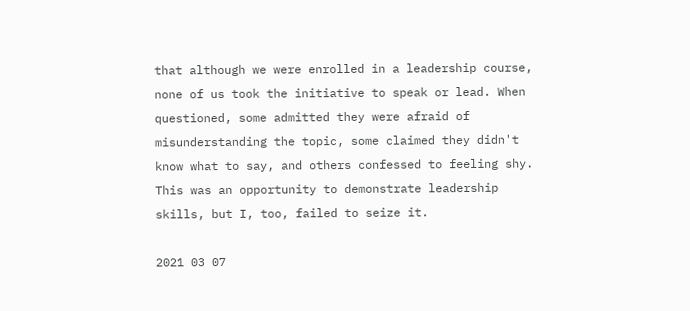that although we were enrolled in a leadership course, none of us took the initiative to speak or lead. When questioned, some admitted they were afraid of misunderstanding the topic, some claimed they didn't know what to say, and others confessed to feeling shy. This was an opportunity to demonstrate leadership skills, but I, too, failed to seize it.

2021 03 07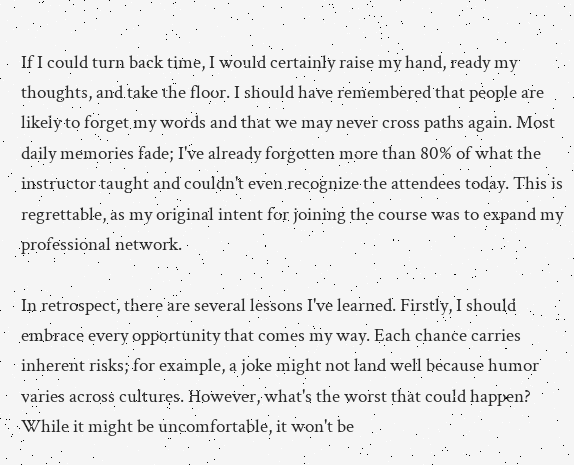If I could turn back time, I would certainly raise my hand, ready my thoughts, and take the floor. I should have remembered that people are likely to forget my words and that we may never cross paths again. Most daily memories fade; I've already forgotten more than 80% of what the instructor taught and couldn't even recognize the attendees today. This is regrettable, as my original intent for joining the course was to expand my professional network.

In retrospect, there are several lessons I've learned. Firstly, I should embrace every opportunity that comes my way. Each chance carries inherent risks; for example, a joke might not land well because humor varies across cultures. However, what's the worst that could happen? While it might be uncomfortable, it won't be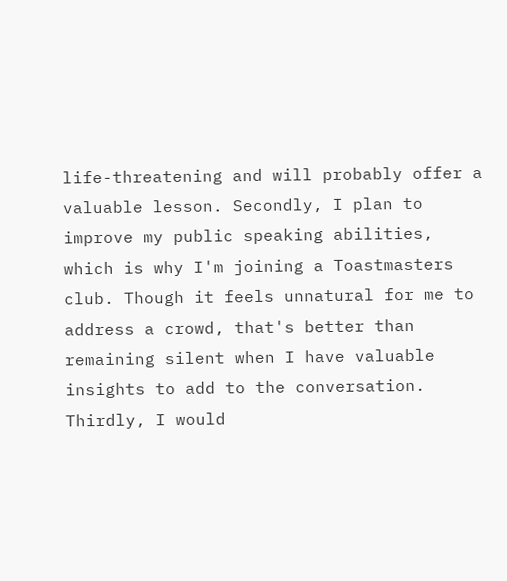life-threatening and will probably offer a valuable lesson. Secondly, I plan to improve my public speaking abilities, which is why I'm joining a Toastmasters club. Though it feels unnatural for me to address a crowd, that's better than remaining silent when I have valuable insights to add to the conversation. Thirdly, I would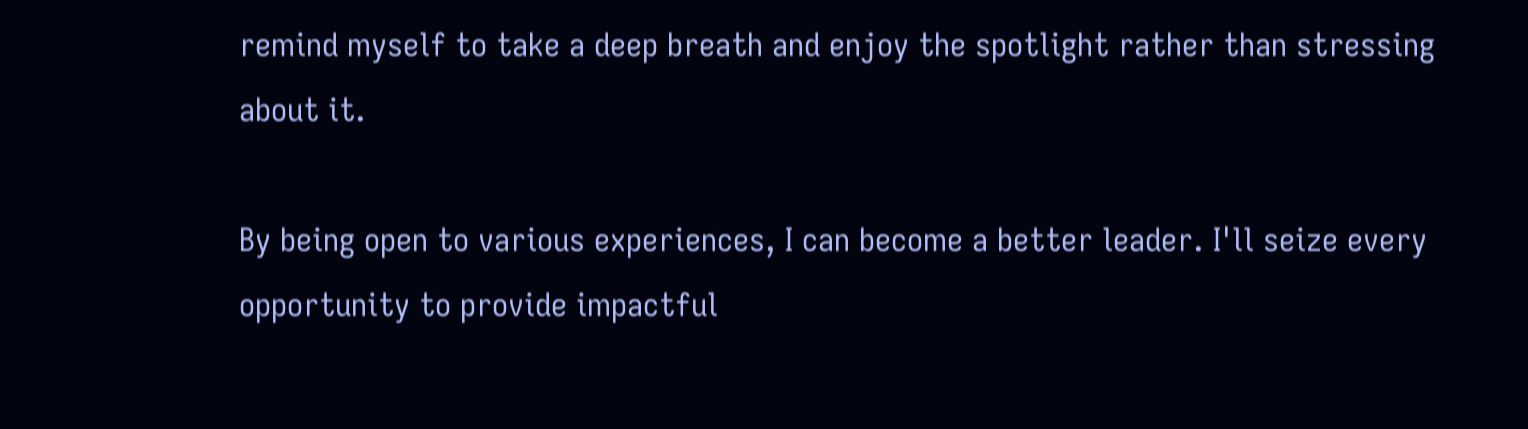remind myself to take a deep breath and enjoy the spotlight rather than stressing about it.

By being open to various experiences, I can become a better leader. I'll seize every opportunity to provide impactful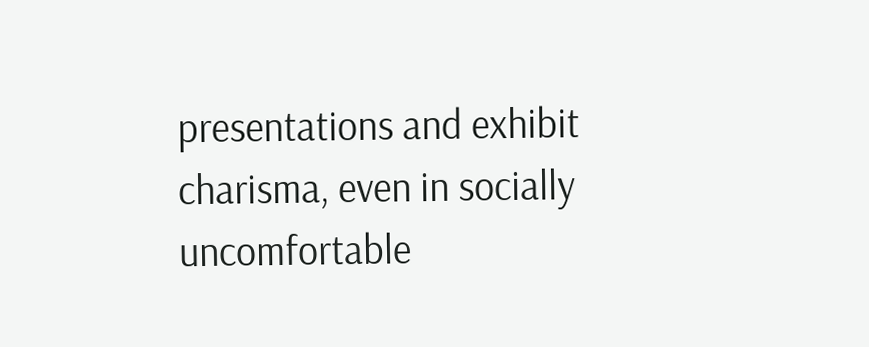presentations and exhibit charisma, even in socially uncomfortable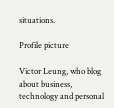situations.

Profile picture

Victor Leung, who blog about business, technology and personal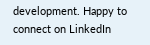development. Happy to connect on LinkedIn